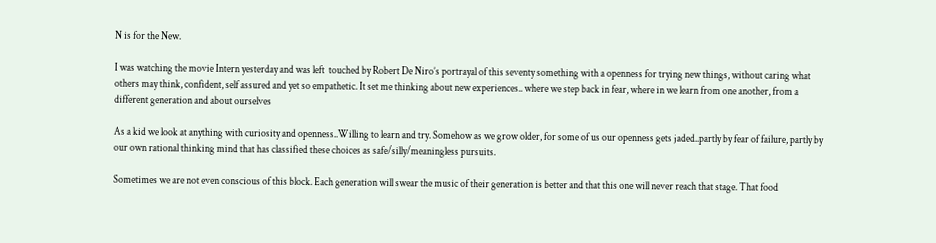N is for the New.

I was watching the movie Intern yesterday and was left  touched by Robert De Niro’s portrayal of this seventy something with a openness for trying new things, without caring what others may think, confident, self assured and yet so empathetic. It set me thinking about new experiences.. where we step back in fear, where in we learn from one another, from a different generation and about ourselves

As a kid we look at anything with curiosity and openness..Willing to learn and try. Somehow as we grow older, for some of us our openness gets jaded..partly by fear of failure, partly by our own rational thinking mind that has classified these choices as safe/silly/meaningless pursuits.

Sometimes we are not even conscious of this block. Each generation will swear the music of their generation is better and that this one will never reach that stage. That food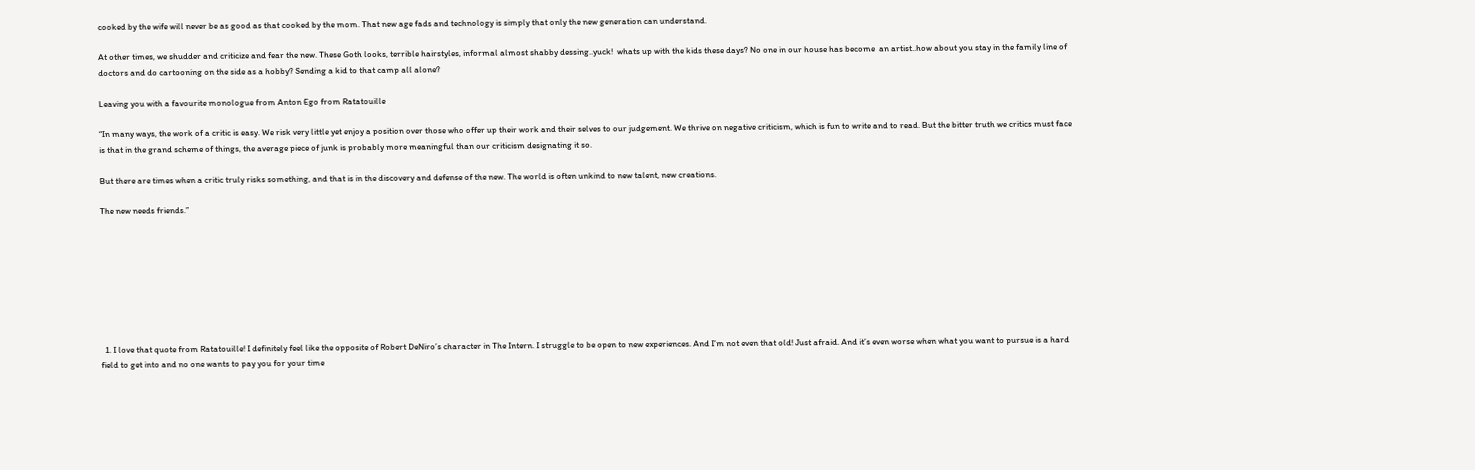cooked by the wife will never be as good as that cooked by the mom. That new age fads and technology is simply that only the new generation can understand.

At other times, we shudder and criticize and fear the new. These Goth looks, terrible hairstyles, informal almost shabby dessing..yuck!  whats up with the kids these days? No one in our house has become  an artist..how about you stay in the family line of doctors and do cartooning on the side as a hobby? Sending a kid to that camp all alone?

Leaving you with a favourite monologue from Anton Ego from Ratatouille

“In many ways, the work of a critic is easy. We risk very little yet enjoy a position over those who offer up their work and their selves to our judgement. We thrive on negative criticism, which is fun to write and to read. But the bitter truth we critics must face is that in the grand scheme of things, the average piece of junk is probably more meaningful than our criticism designating it so.

But there are times when a critic truly risks something, and that is in the discovery and defense of the new. The world is often unkind to new talent, new creations.

The new needs friends.”








  1. I love that quote from Ratatouille! I definitely feel like the opposite of Robert DeNiro’s character in The Intern. I struggle to be open to new experiences. And I’m not even that old! Just afraid. And it’s even worse when what you want to pursue is a hard field to get into and no one wants to pay you for your time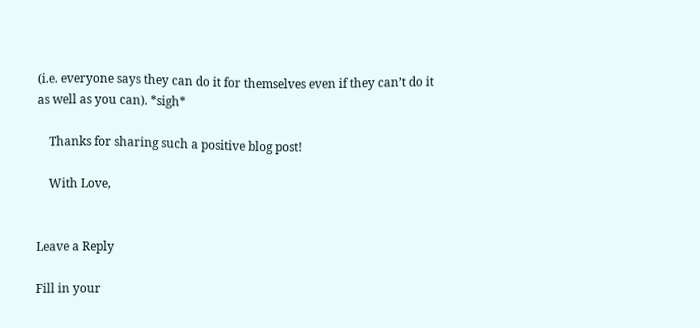(i.e. everyone says they can do it for themselves even if they can’t do it as well as you can). *sigh*

    Thanks for sharing such a positive blog post!

    With Love,


Leave a Reply

Fill in your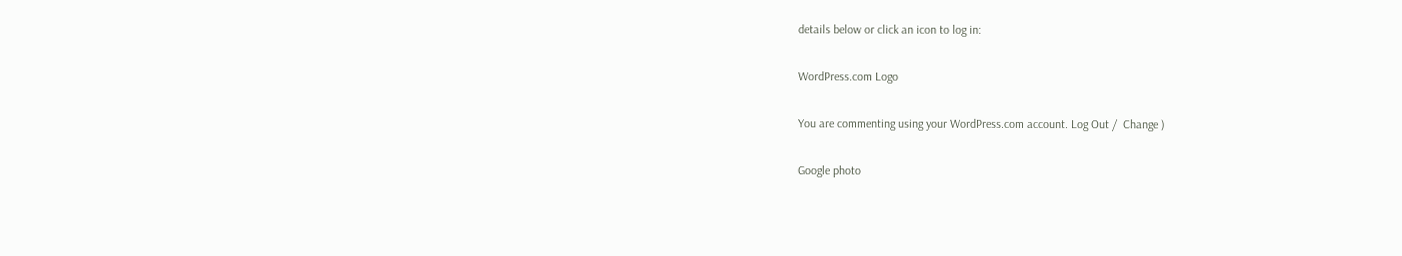details below or click an icon to log in:

WordPress.com Logo

You are commenting using your WordPress.com account. Log Out /  Change )

Google photo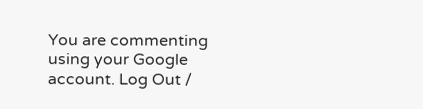You are commenting using your Google account. Log Out /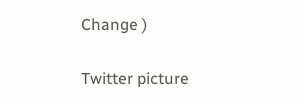Change )

Twitter picture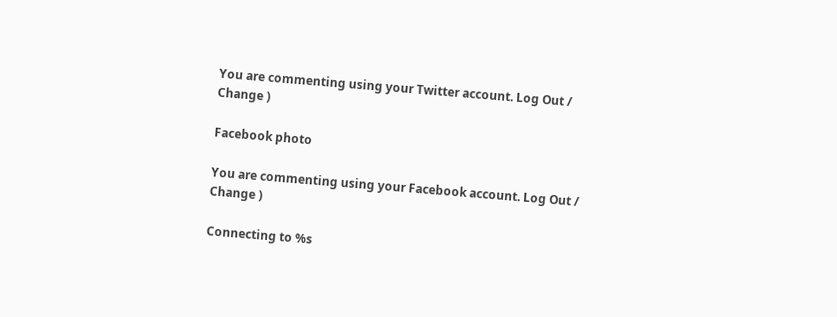You are commenting using your Twitter account. Log Out /  Change )

Facebook photo

You are commenting using your Facebook account. Log Out /  Change )

Connecting to %s